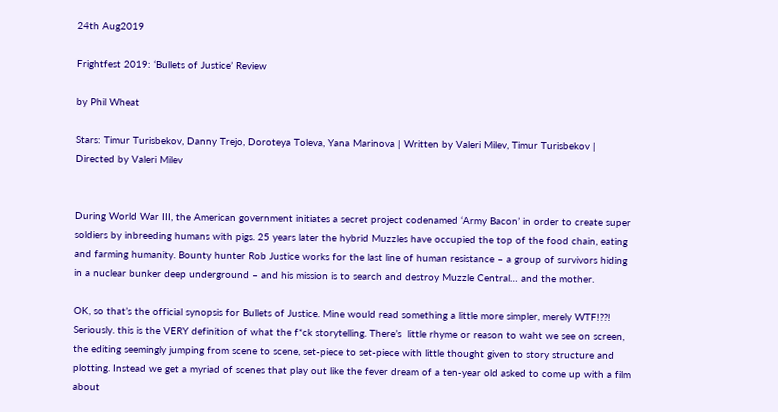24th Aug2019

Frightfest 2019: ‘Bullets of Justice’ Review

by Phil Wheat

Stars: Timur Turisbekov, Danny Trejo, Doroteya Toleva, Yana Marinova | Written by Valeri Milev, Timur Turisbekov | Directed by Valeri Milev


During World War III, the American government initiates a secret project codenamed ‘Army Bacon’ in order to create super soldiers by inbreeding humans with pigs. 25 years later the hybrid Muzzles have occupied the top of the food chain, eating and farming humanity. Bounty hunter Rob Justice works for the last line of human resistance – a group of survivors hiding in a nuclear bunker deep underground – and his mission is to search and destroy Muzzle Central… and the mother.

OK, so that’s the official synopsis for Bullets of Justice. Mine would read something a little more simpler, merely WTF!??! Seriously. this is the VERY definition of what the f*ck storytelling. There’s  little rhyme or reason to waht we see on screen, the editing seemingly jumping from scene to scene, set-piece to set-piece with little thought given to story structure and plotting. Instead we get a myriad of scenes that play out like the fever dream of a ten-year old asked to come up with a film about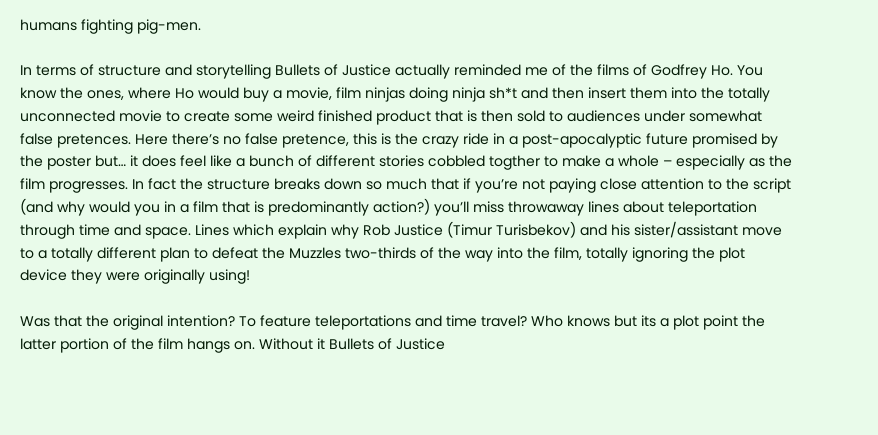humans fighting pig-men.

In terms of structure and storytelling Bullets of Justice actually reminded me of the films of Godfrey Ho. You know the ones, where Ho would buy a movie, film ninjas doing ninja sh*t and then insert them into the totally unconnected movie to create some weird finished product that is then sold to audiences under somewhat false pretences. Here there’s no false pretence, this is the crazy ride in a post-apocalyptic future promised by the poster but… it does feel like a bunch of different stories cobbled togther to make a whole – especially as the film progresses. In fact the structure breaks down so much that if you’re not paying close attention to the script (and why would you in a film that is predominantly action?) you’ll miss throwaway lines about teleportation through time and space. Lines which explain why Rob Justice (Timur Turisbekov) and his sister/assistant move to a totally different plan to defeat the Muzzles two-thirds of the way into the film, totally ignoring the plot device they were originally using!

Was that the original intention? To feature teleportations and time travel? Who knows but its a plot point the latter portion of the film hangs on. Without it Bullets of Justice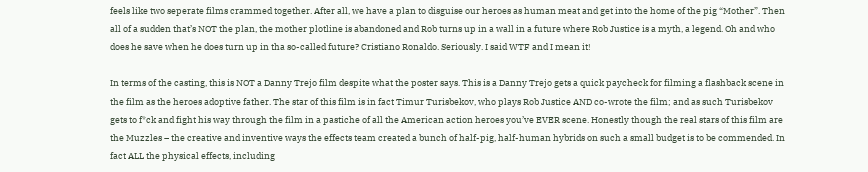feels like two seperate films crammed together. After all, we have a plan to disguise our heroes as human meat and get into the home of the pig “Mother”. Then all of a sudden that’s NOT the plan, the mother plotline is abandoned and Rob turns up in a wall in a future where Rob Justice is a myth, a legend. Oh and who does he save when he does turn up in tha so-called future? Cristiano Ronaldo. Seriously. I said WTF and I mean it!

In terms of the casting, this is NOT a Danny Trejo film despite what the poster says. This is a Danny Trejo gets a quick paycheck for filming a flashback scene in the film as the heroes adoptive father. The star of this film is in fact Timur Turisbekov, who plays Rob Justice AND co-wrote the film; and as such Turisbekov gets to f*ck and fight his way through the film in a pastiche of all the American action heroes you’ve EVER scene. Honestly though the real stars of this film are the Muzzles – the creative and inventive ways the effects team created a bunch of half-pig, half-human hybrids on such a small budget is to be commended. In fact ALL the physical effects, including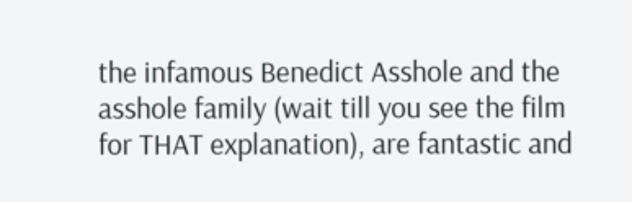the infamous Benedict Asshole and the asshole family (wait till you see the film for THAT explanation), are fantastic and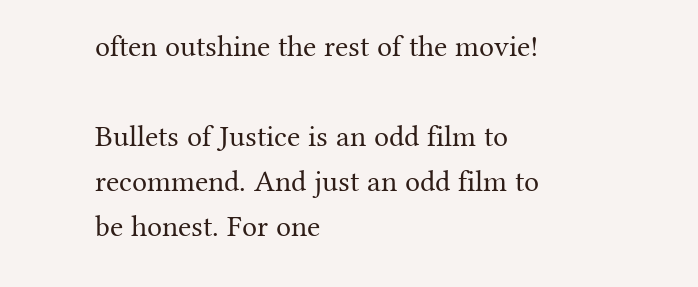often outshine the rest of the movie!

Bullets of Justice is an odd film to recommend. And just an odd film to be honest. For one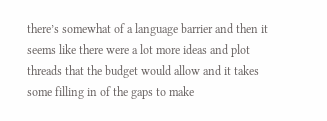there’s somewhat of a language barrier and then it seems like there were a lot more ideas and plot threads that the budget would allow and it takes some filling in of the gaps to make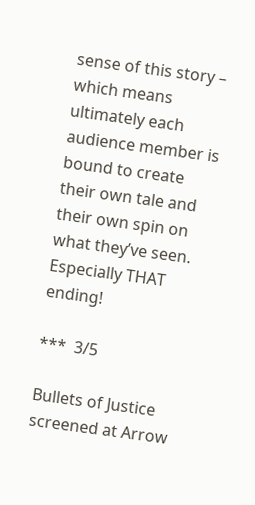sense of this story – which means ultimately each audience member is bound to create their own tale and their own spin on what they’ve seen. Especially THAT ending!

***  3/5

Bullets of Justice screened at Arrow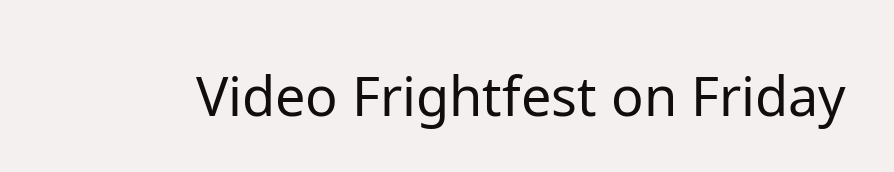Video Frightfest on Friday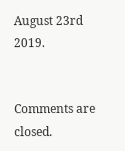August 23rd 2019.


Comments are closed.